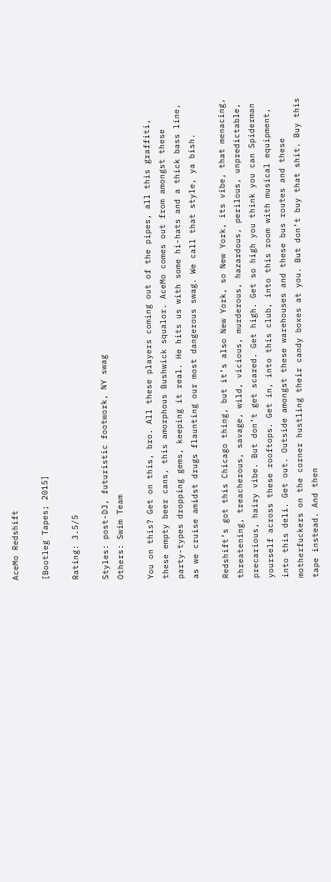AceMo Redshift

[Bootleg Tapes; 2015]

Rating: 3.5/5

Styles: post-DJ, futuristic footwork, NY swag
Others: Swim Team

You on this? Get on this, bro. All these players coming out of the pipes, all this graffiti, these empty beer cans, this amorphous Bushwick squalor. AceMo comes out from amongst these party-types dropping gems, keeping it real. He hits us with some hi-hats and a thick bass line, as we cruise amidst drugs flaunting our most dangerous swag. We call that style, ya bish.

Redshift’s got this Chicago thing, but it’s also New York, so New York, its vibe, that menacing, threatening, treacherous, savage, wild, vicious, murderous, hazardous, perilous, unpredictable, precarious, hairy vibe. But don’t get scared. Get high. Get so high you think you can Spiderman yourself across these rooftops. Get in, into this club, into this room with musical equipment, into this deli. Get out. Outside amongst these warehouses and these bus routes and these motherfuckers on the corner hustling their candy boxes at you. But don’t buy that shit. Buy this tape instead. And then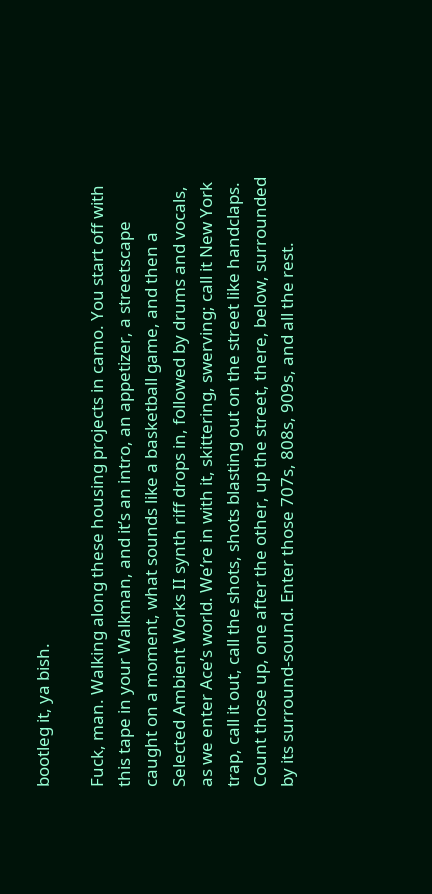bootleg it, ya bish.

Fuck, man. Walking along these housing projects in camo. You start off with this tape in your Walkman, and it’s an intro, an appetizer, a streetscape caught on a moment, what sounds like a basketball game, and then a Selected Ambient Works II synth riff drops in, followed by drums and vocals, as we enter Ace’s world. We’re in with it, skittering, swerving; call it New York trap, call it out, call the shots, shots blasting out on the street like handclaps. Count those up, one after the other, up the street, there, below, surrounded by its surround-sound. Enter those 707s, 808s, 909s, and all the rest.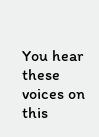You hear these voices on this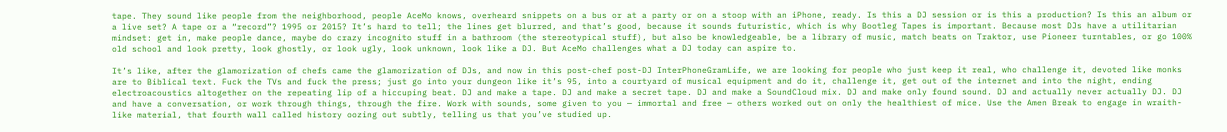tape. They sound like people from the neighborhood, people AceMo knows, overheard snippets on a bus or at a party or on a stoop with an iPhone, ready. Is this a DJ session or is this a production? Is this an album or a live set? A tape or a “record”? 1995 or 2015? It’s hard to tell; the lines get blurred, and that’s good, because it sounds futuristic, which is why Bootleg Tapes is important. Because most DJs have a utilitarian mindset: get in, make people dance, maybe do crazy incognito stuff in a bathroom (the stereotypical stuff), but also be knowledgeable, be a library of music, match beats on Traktor, use Pioneer turntables, or go 100% old school and look pretty, look ghostly, or look ugly, look unknown, look like a DJ. But AceMo challenges what a DJ today can aspire to.

It’s like, after the glamorization of chefs came the glamorization of DJs, and now in this post-chef post-DJ InterPhoneGramLife, we are looking for people who just keep it real, who challenge it, devoted like monks are to Biblical text. Fuck the TVs and fuck the press; just go into your dungeon like it’s 95, into a courtyard of musical equipment and do it, challenge it, get out of the internet and into the night, ending electroacoustics altogether on the repeating lip of a hiccuping beat. DJ and make a tape. DJ and make a secret tape. DJ and make a SoundCloud mix. DJ and make only found sound. DJ and actually never actually DJ. DJ and have a conversation, or work through things, through the fire. Work with sounds, some given to you — immortal and free — others worked out on only the healthiest of mice. Use the Amen Break to engage in wraith-like material, that fourth wall called history oozing out subtly, telling us that you’ve studied up.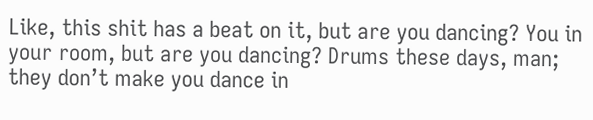Like, this shit has a beat on it, but are you dancing? You in your room, but are you dancing? Drums these days, man; they don’t make you dance in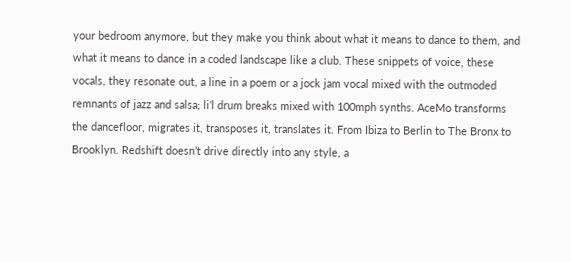your bedroom anymore, but they make you think about what it means to dance to them, and what it means to dance in a coded landscape like a club. These snippets of voice, these vocals, they resonate out, a line in a poem or a jock jam vocal mixed with the outmoded remnants of jazz and salsa; li’l drum breaks mixed with 100mph synths. AceMo transforms the dancefloor, migrates it, transposes it, translates it. From Ibiza to Berlin to The Bronx to Brooklyn. Redshift doesn’t drive directly into any style, a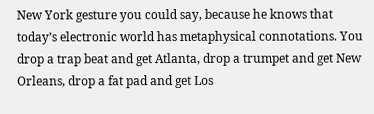New York gesture you could say, because he knows that today’s electronic world has metaphysical connotations. You drop a trap beat and get Atlanta, drop a trumpet and get New Orleans, drop a fat pad and get Los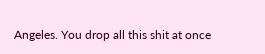Angeles. You drop all this shit at once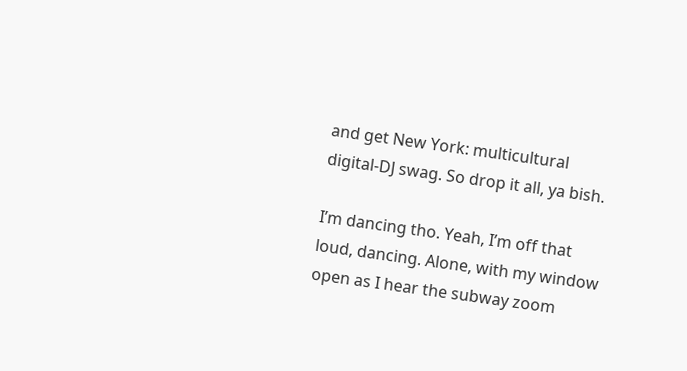and get New York: multicultural digital-DJ swag. So drop it all, ya bish.

I’m dancing tho. Yeah, I’m off that loud, dancing. Alone, with my window open as I hear the subway zoom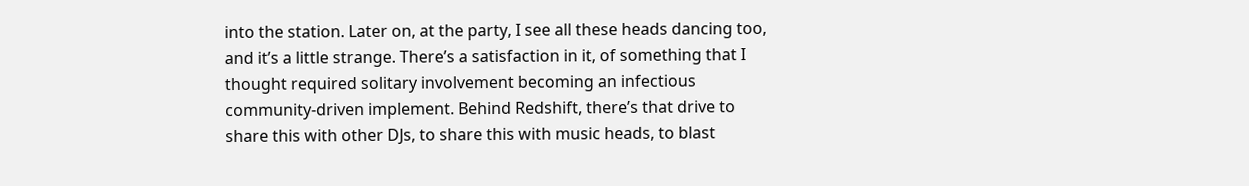into the station. Later on, at the party, I see all these heads dancing too, and it’s a little strange. There’s a satisfaction in it, of something that I thought required solitary involvement becoming an infectious community-driven implement. Behind Redshift, there’s that drive to share this with other DJs, to share this with music heads, to blast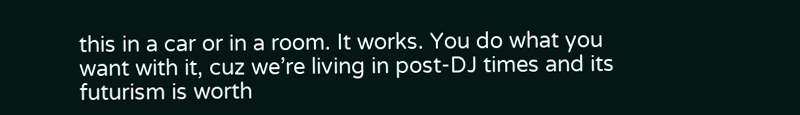this in a car or in a room. It works. You do what you want with it, cuz we’re living in post-DJ times and its futurism is worth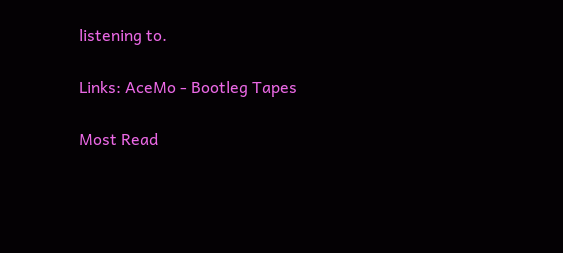listening to.

Links: AceMo - Bootleg Tapes

Most Read